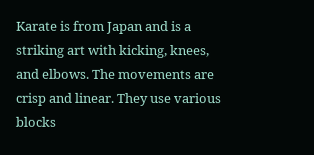Karate is from Japan and is a striking art with kicking, knees, and elbows. The movements are crisp and linear. They use various blocks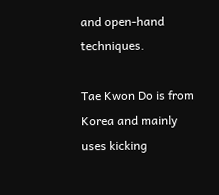and open-hand techniques.

Tae Kwon Do is from Korea and mainly uses kicking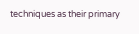techniques as their primary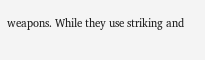weapons. While they use striking and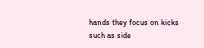hands they focus on kicks such as side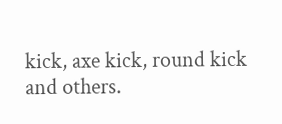kick, axe kick, round kick and others.